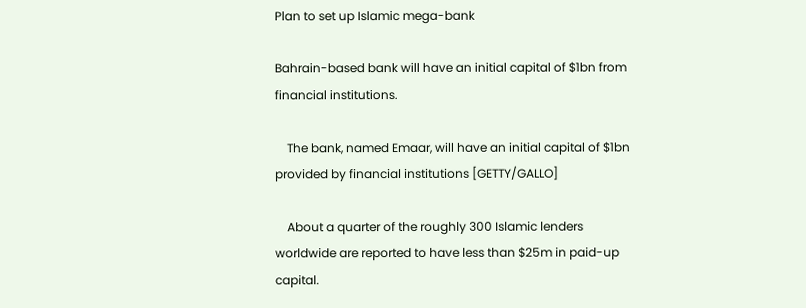Plan to set up Islamic mega-bank

Bahrain-based bank will have an initial capital of $1bn from financial institutions.

    The bank, named Emaar, will have an initial capital of $1bn provided by financial institutions [GETTY/GALLO]

    About a quarter of the roughly 300 Islamic lenders worldwide are reported to have less than $25m in paid-up capital.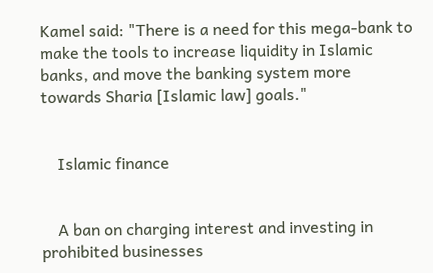Kamel said: "There is a need for this mega-bank to make the tools to increase liquidity in Islamic banks, and move the banking system more towards Sharia [Islamic law] goals."


    Islamic finance


    A ban on charging interest and investing in prohibited businesses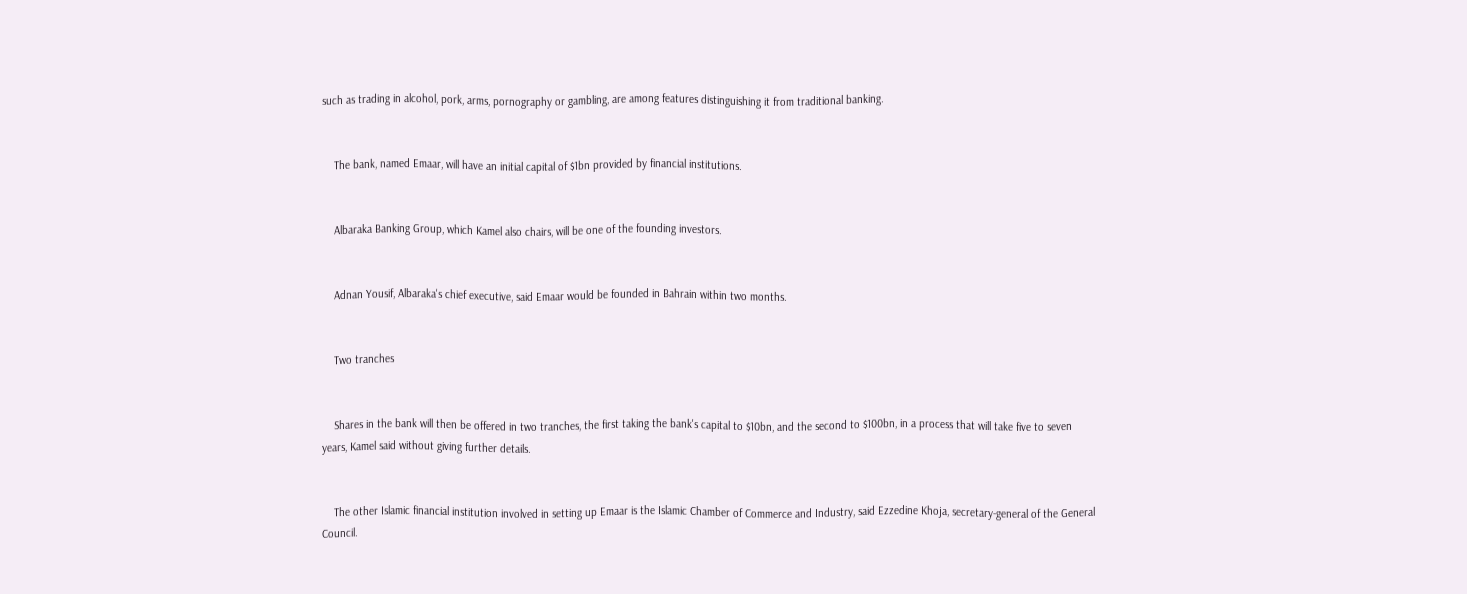such as trading in alcohol, pork, arms, pornography or gambling, are among features distinguishing it from traditional banking.


    The bank, named Emaar, will have an initial capital of $1bn provided by financial institutions.


    Albaraka Banking Group, which Kamel also chairs, will be one of the founding investors.


    Adnan Yousif, Albaraka's chief executive, said Emaar would be founded in Bahrain within two months.


    Two tranches


    Shares in the bank will then be offered in two tranches, the first taking the bank's capital to $10bn, and the second to $100bn, in a process that will take five to seven years, Kamel said without giving further details.


    The other Islamic financial institution involved in setting up Emaar is the Islamic Chamber of Commerce and Industry, said Ezzedine Khoja, secretary-general of the General Council.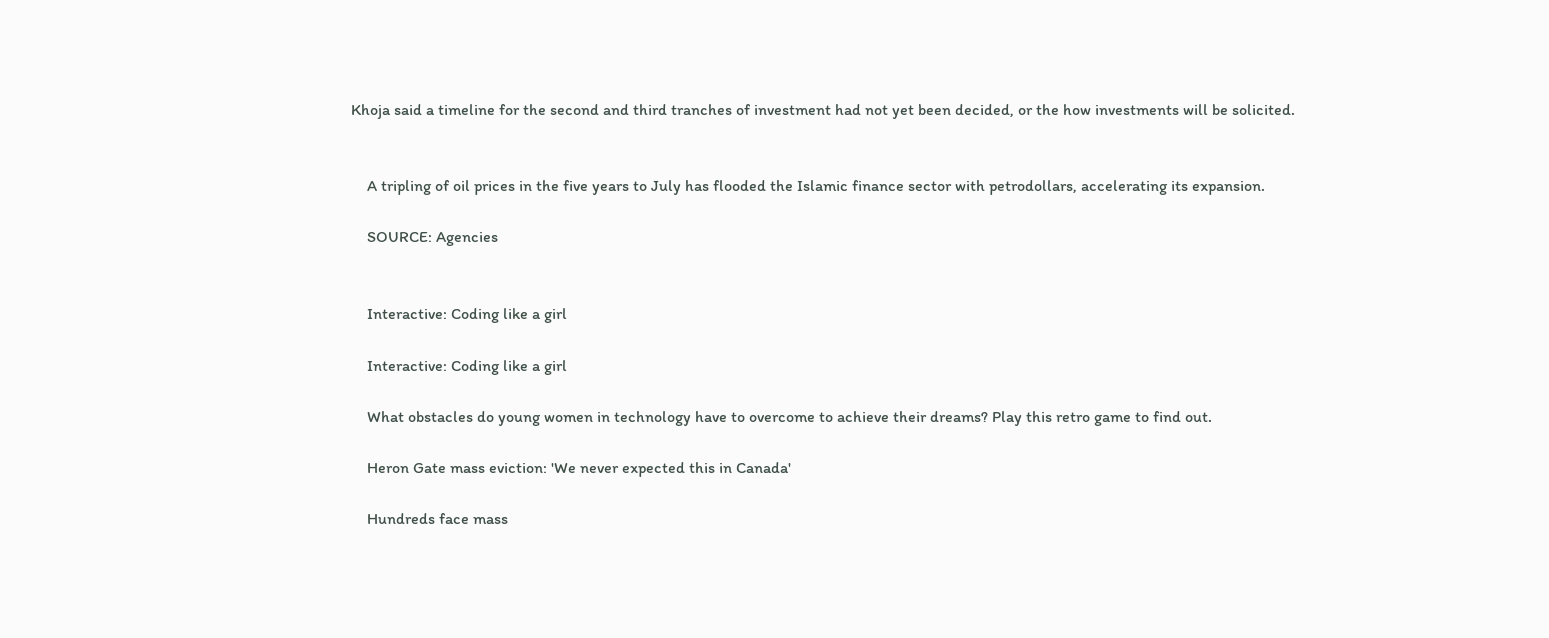Khoja said a timeline for the second and third tranches of investment had not yet been decided, or the how investments will be solicited.


    A tripling of oil prices in the five years to July has flooded the Islamic finance sector with petrodollars, accelerating its expansion.

    SOURCE: Agencies


    Interactive: Coding like a girl

    Interactive: Coding like a girl

    What obstacles do young women in technology have to overcome to achieve their dreams? Play this retro game to find out.

    Heron Gate mass eviction: 'We never expected this in Canada'

    Hundreds face mass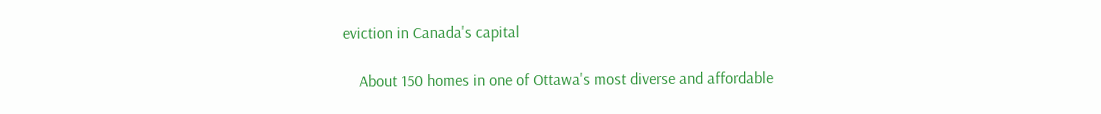eviction in Canada's capital

    About 150 homes in one of Ottawa's most diverse and affordable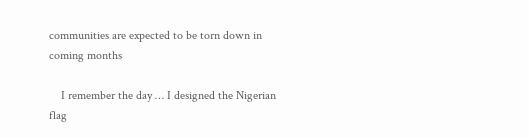communities are expected to be torn down in coming months

    I remember the day … I designed the Nigerian flag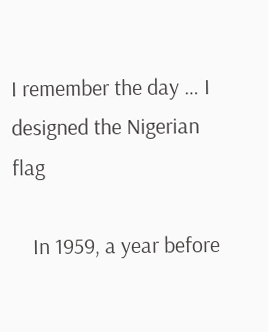I remember the day … I designed the Nigerian flag

    In 1959, a year before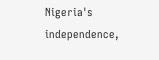Nigeria's independence,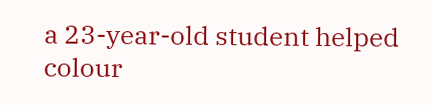a 23-year-old student helped colour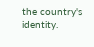the country's identity.